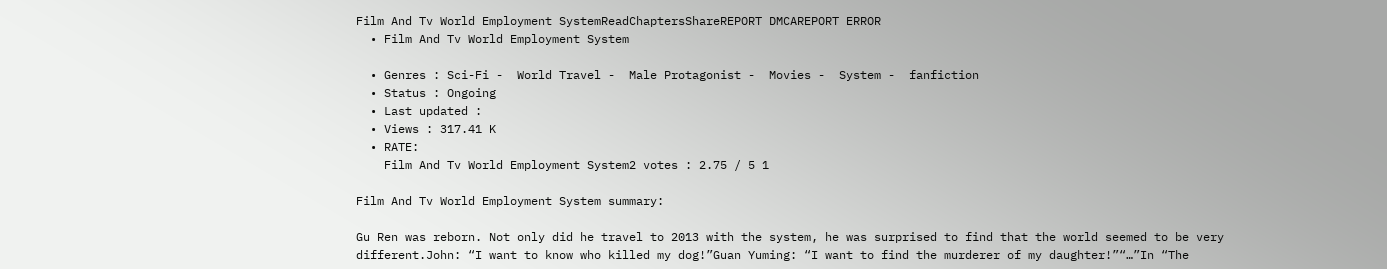Film And Tv World Employment SystemReadChaptersShareREPORT DMCAREPORT ERROR
  • Film And Tv World Employment System

  • Genres : Sci-Fi -  World Travel -  Male Protagonist -  Movies -  System -  fanfiction
  • Status : Ongoing
  • Last updated :
  • Views : 317.41 K
  • RATE:
    Film And Tv World Employment System2 votes : 2.75 / 5 1

Film And Tv World Employment System summary:

Gu Ren was reborn. Not only did he travel to 2013 with the system, he was surprised to find that the world seemed to be very different.John: “I want to know who killed my dog!”Guan Yuming: “I want to find the murderer of my daughter!”“…”In “The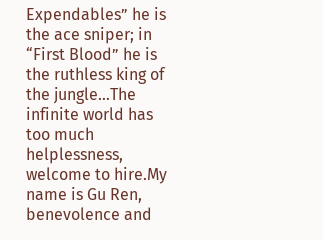Expendables” he is the ace sniper; in “First Blood” he is the ruthless king of the jungle…The infinite world has too much helplessness, welcome to hire.My name is Gu Ren, benevolence and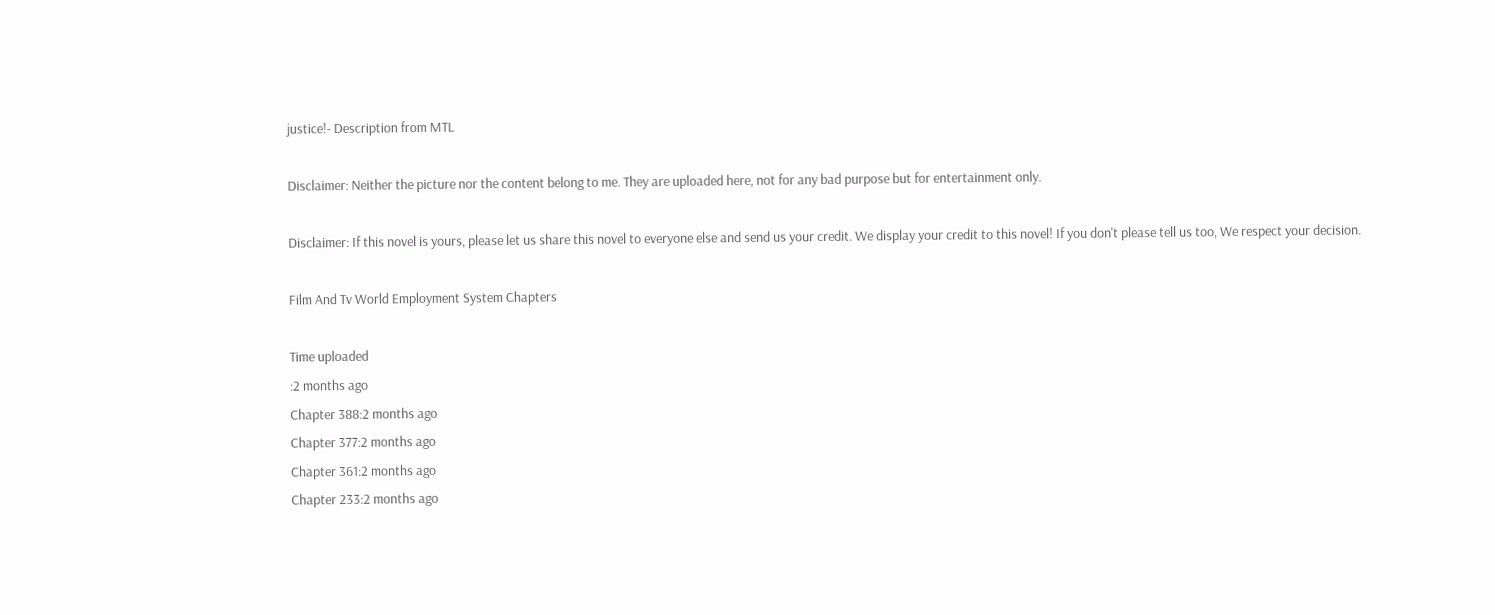justice!- Description from MTL

Disclaimer: Neither the picture nor the content belong to me. They are uploaded here, not for any bad purpose but for entertainment only.

Disclaimer: If this novel is yours, please let us share this novel to everyone else and send us your credit. We display your credit to this novel! If you don't please tell us too, We respect your decision.

Film And Tv World Employment System Chapters

Time uploaded
:2 months ago
Chapter 388:2 months ago
Chapter 377:2 months ago
Chapter 361:2 months ago
Chapter 233:2 months ago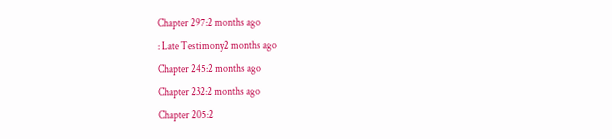Chapter 297:2 months ago
: Late Testimony2 months ago
Chapter 245:2 months ago
Chapter 232:2 months ago
Chapter 205:2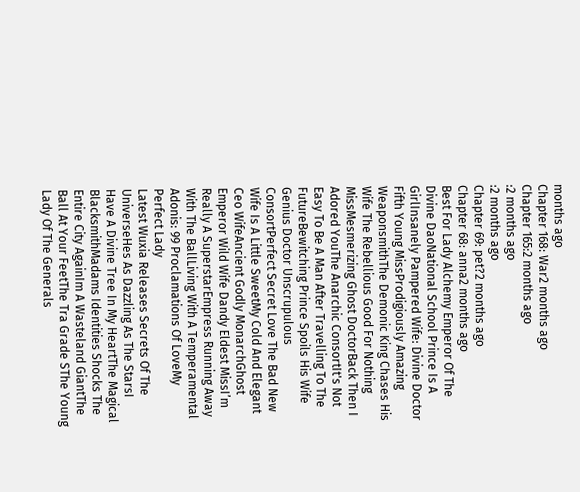months ago
Chapter 168: War2 months ago
Chapter 165:2 months ago
:2 months ago
:2 months ago
Chapter 69: pet?2 months ago
Chapter 68: anna2 months ago
Best For Lady Alchemy Emperor Of The Divine DaoNational School Prince Is A GirlInsanely Pampered Wife: Divine Doctor Fifth Young MissProdigiously Amazing WeaponsmithThe Demonic King Chases His Wife The Rebellious Good For Nothing MissMesmerizing Ghost DoctorBack Then I Adored YouThe Anarchic ConsortIt's Not Easy To Be A Man After Travelling To The FutureBewitching Prince Spoils His Wife Genius Doctor Unscrupulous ConsortPerfect Secret Love The Bad New Wife Is A Little SweetMy Cold And Elegant Ceo WifeAncient Godly MonarchGhost Emperor Wild Wife Dandy Eldest MissI’m Really A SuperstarEmpress Running Away With The BallLiving With A Temperamental Adonis: 99 Proclamations Of LoveMy Perfect Lady
Latest Wuxia Releases Secrets Of The UniverseHes As Dazzling As The StarsI Have A Divine Tree In My HeartThe Magical BlacksmithMadams Identities Shocks The Entire City AgainIm A Wasteland GiantThe Ball At Your FeetThe Tra Grade SThe Young Lady Of The Generals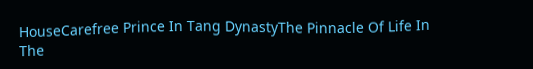HouseCarefree Prince In Tang DynastyThe Pinnacle Of Life In The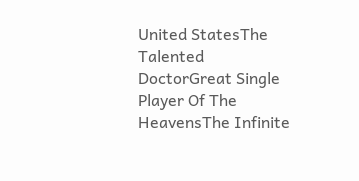United StatesThe Talented DoctorGreat Single Player Of The HeavensThe Infinite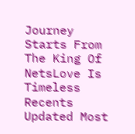Journey Starts From The King Of NetsLove Is Timeless
Recents Updated Most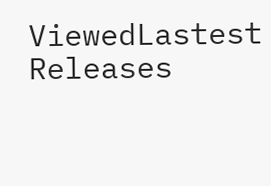ViewedLastest Releases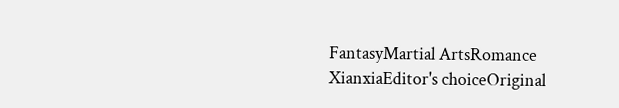FantasyMartial ArtsRomance
XianxiaEditor's choiceOriginal